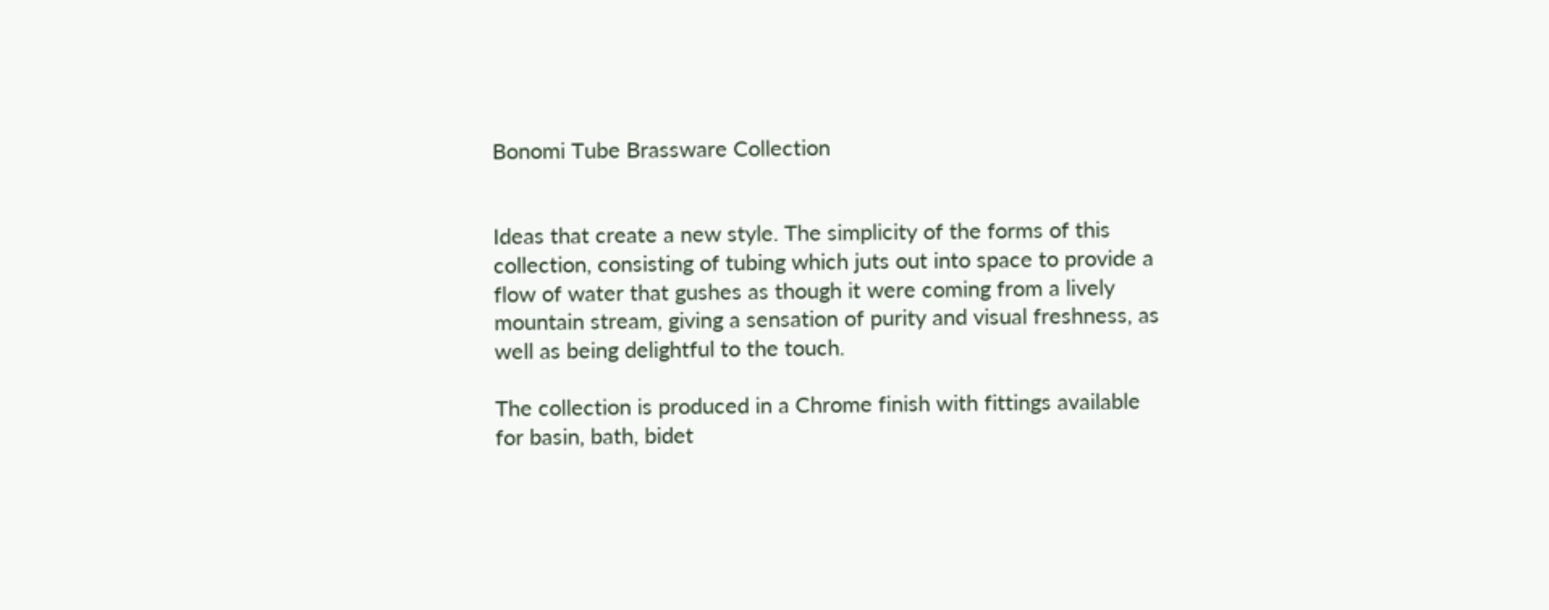Bonomi Tube Brassware Collection


Ideas that create a new style. The simplicity of the forms of this collection, consisting of tubing which juts out into space to provide a flow of water that gushes as though it were coming from a lively mountain stream, giving a sensation of purity and visual freshness, as well as being delightful to the touch.

The collection is produced in a Chrome finish with fittings available for basin, bath, bidet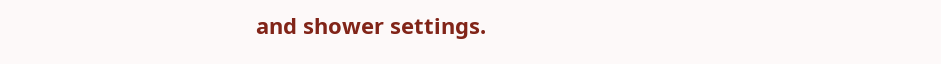and shower settings.